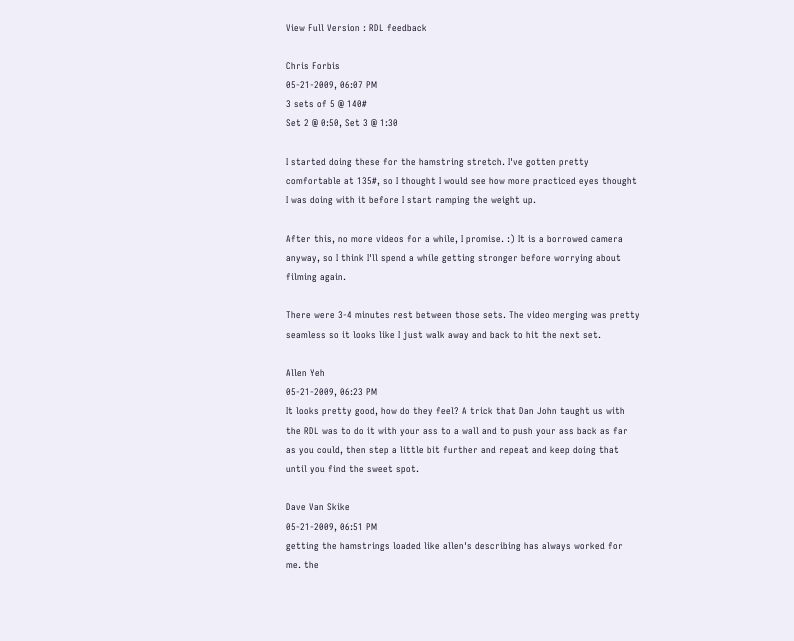View Full Version : RDL feedback

Chris Forbis
05-21-2009, 06:07 PM
3 sets of 5 @ 140#
Set 2 @ 0:50, Set 3 @ 1:30

I started doing these for the hamstring stretch. I've gotten pretty comfortable at 135#, so I thought I would see how more practiced eyes thought I was doing with it before I start ramping the weight up.

After this, no more videos for a while, I promise. :) It is a borrowed camera anyway, so I think I'll spend a while getting stronger before worrying about filming again.

There were 3-4 minutes rest between those sets. The video merging was pretty seamless so it looks like I just walk away and back to hit the next set.

Allen Yeh
05-21-2009, 06:23 PM
It looks pretty good, how do they feel? A trick that Dan John taught us with the RDL was to do it with your ass to a wall and to push your ass back as far as you could, then step a little bit further and repeat and keep doing that until you find the sweet spot.

Dave Van Skike
05-21-2009, 06:51 PM
getting the hamstrings loaded like allen's describing has always worked for me. the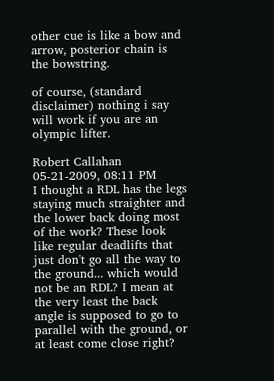other cue is like a bow and arrow, posterior chain is the bowstring.

of course, (standard disclaimer) nothing i say will work if you are an olympic lifter.

Robert Callahan
05-21-2009, 08:11 PM
I thought a RDL has the legs staying much straighter and the lower back doing most of the work? These look like regular deadlifts that just don't go all the way to the ground... which would not be an RDL? I mean at the very least the back angle is supposed to go to parallel with the ground, or at least come close right?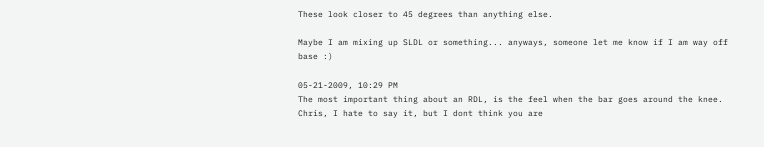These look closer to 45 degrees than anything else.

Maybe I am mixing up SLDL or something... anyways, someone let me know if I am way off base :)

05-21-2009, 10:29 PM
The most important thing about an RDL, is the feel when the bar goes around the knee. Chris, I hate to say it, but I dont think you are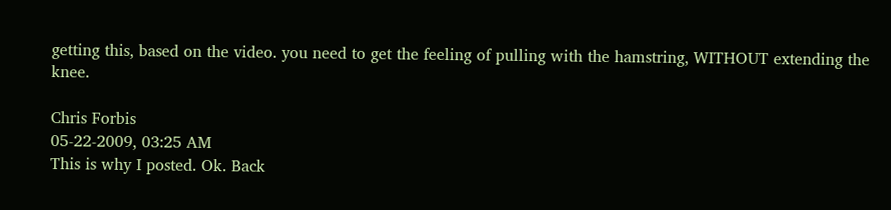getting this, based on the video. you need to get the feeling of pulling with the hamstring, WITHOUT extending the knee.

Chris Forbis
05-22-2009, 03:25 AM
This is why I posted. Ok. Back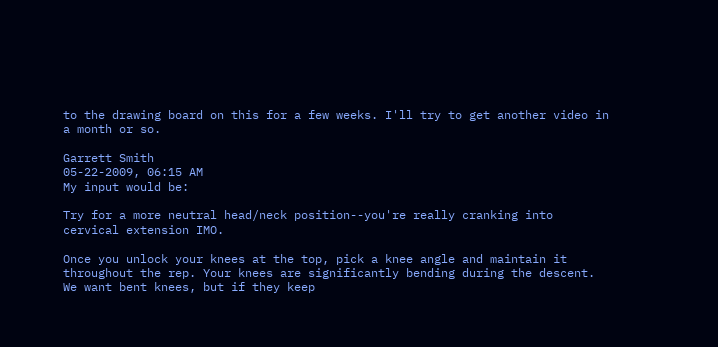to the drawing board on this for a few weeks. I'll try to get another video in a month or so.

Garrett Smith
05-22-2009, 06:15 AM
My input would be:

Try for a more neutral head/neck position--you're really cranking into cervical extension IMO.

Once you unlock your knees at the top, pick a knee angle and maintain it throughout the rep. Your knees are significantly bending during the descent. We want bent knees, but if they keep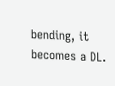bending, it becomes a DL.